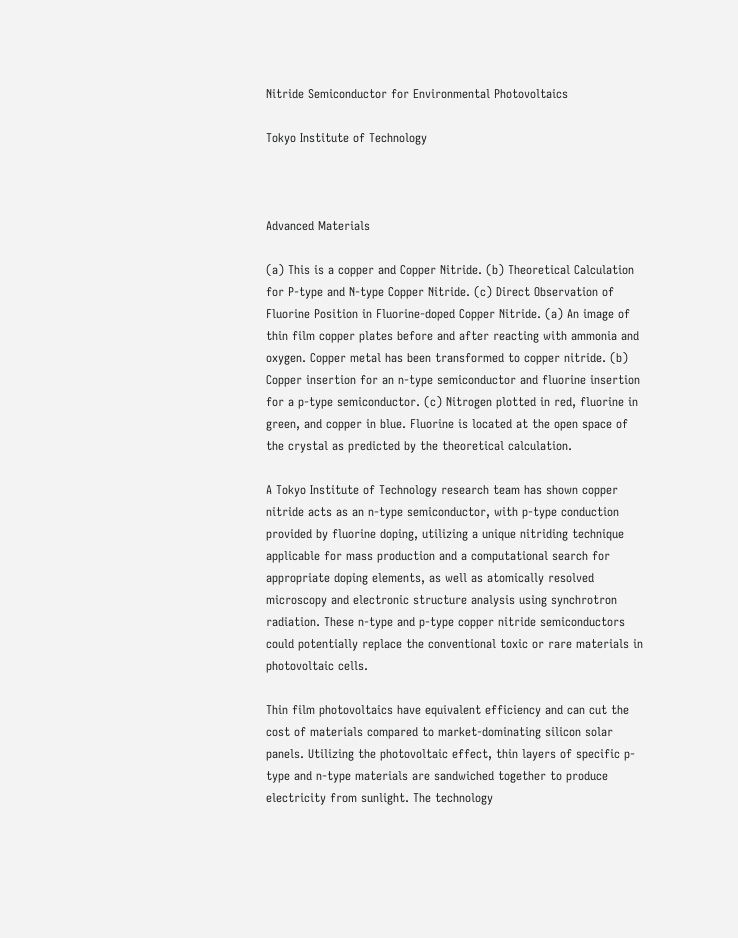Nitride Semiconductor for Environmental Photovoltaics

Tokyo Institute of Technology



Advanced Materials

(a) This is a copper and Copper Nitride. (b) Theoretical Calculation for P-type and N-type Copper Nitride. (c) Direct Observation of Fluorine Position in Fluorine-doped Copper Nitride. (a) An image of thin film copper plates before and after reacting with ammonia and oxygen. Copper metal has been transformed to copper nitride. (b) Copper insertion for an n-type semiconductor and fluorine insertion for a p-type semiconductor. (c) Nitrogen plotted in red, fluorine in green, and copper in blue. Fluorine is located at the open space of the crystal as predicted by the theoretical calculation.

A Tokyo Institute of Technology research team has shown copper nitride acts as an n-type semiconductor, with p-type conduction provided by fluorine doping, utilizing a unique nitriding technique applicable for mass production and a computational search for appropriate doping elements, as well as atomically resolved microscopy and electronic structure analysis using synchrotron radiation. These n-type and p-type copper nitride semiconductors could potentially replace the conventional toxic or rare materials in photovoltaic cells.

Thin film photovoltaics have equivalent efficiency and can cut the cost of materials compared to market-dominating silicon solar panels. Utilizing the photovoltaic effect, thin layers of specific p-type and n-type materials are sandwiched together to produce electricity from sunlight. The technology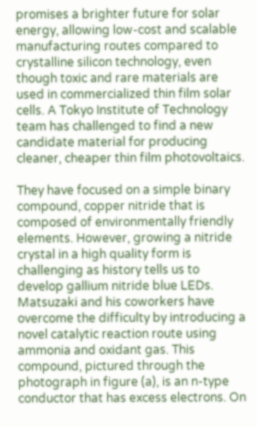promises a brighter future for solar energy, allowing low-cost and scalable manufacturing routes compared to crystalline silicon technology, even though toxic and rare materials are used in commercialized thin film solar cells. A Tokyo Institute of Technology team has challenged to find a new candidate material for producing cleaner, cheaper thin film photovoltaics.

They have focused on a simple binary compound, copper nitride that is composed of environmentally friendly elements. However, growing a nitride crystal in a high quality form is challenging as history tells us to develop gallium nitride blue LEDs. Matsuzaki and his coworkers have overcome the difficulty by introducing a novel catalytic reaction route using ammonia and oxidant gas. This compound, pictured through the photograph in figure (a), is an n-type conductor that has excess electrons. On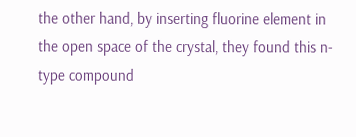the other hand, by inserting fluorine element in the open space of the crystal, they found this n-type compound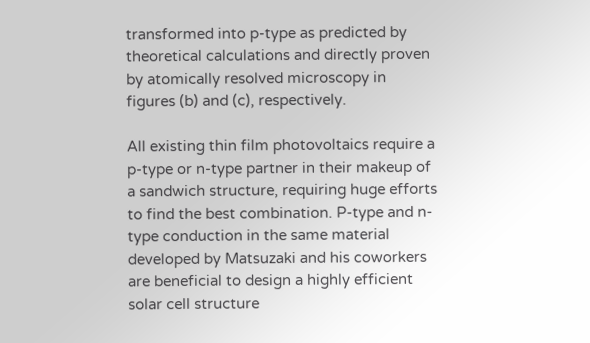transformed into p-type as predicted by theoretical calculations and directly proven by atomically resolved microscopy in figures (b) and (c), respectively.

All existing thin film photovoltaics require a p-type or n-type partner in their makeup of a sandwich structure, requiring huge efforts to find the best combination. P-type and n-type conduction in the same material developed by Matsuzaki and his coworkers are beneficial to design a highly efficient solar cell structure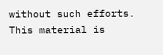without such efforts. This material is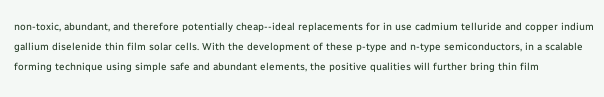non-toxic, abundant, and therefore potentially cheap--ideal replacements for in use cadmium telluride and copper indium gallium diselenide thin film solar cells. With the development of these p-type and n-type semiconductors, in a scalable forming technique using simple safe and abundant elements, the positive qualities will further bring thin film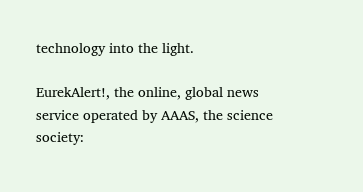technology into the light.

EurekAlert!, the online, global news service operated by AAAS, the science society: